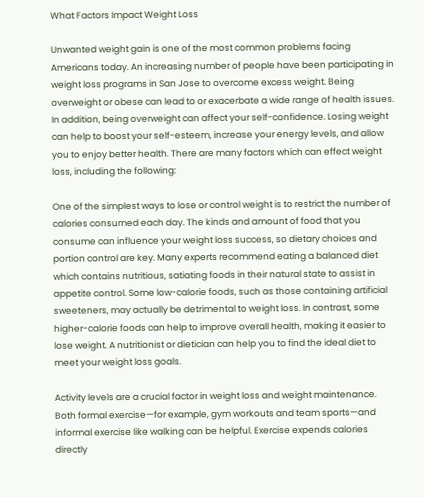What Factors Impact Weight Loss

Unwanted weight gain is one of the most common problems facing Americans today. An increasing number of people have been participating in weight loss programs in San Jose to overcome excess weight. Being overweight or obese can lead to or exacerbate a wide range of health issues. In addition, being overweight can affect your self-confidence. Losing weight can help to boost your self-esteem, increase your energy levels, and allow you to enjoy better health. There are many factors which can effect weight loss, including the following:

One of the simplest ways to lose or control weight is to restrict the number of calories consumed each day. The kinds and amount of food that you consume can influence your weight loss success, so dietary choices and portion control are key. Many experts recommend eating a balanced diet which contains nutritious, satiating foods in their natural state to assist in appetite control. Some low-calorie foods, such as those containing artificial sweeteners, may actually be detrimental to weight loss. In contrast, some higher-calorie foods can help to improve overall health, making it easier to lose weight. A nutritionist or dietician can help you to find the ideal diet to meet your weight loss goals.

Activity levels are a crucial factor in weight loss and weight maintenance. Both formal exercise—for example, gym workouts and team sports—and informal exercise like walking can be helpful. Exercise expends calories directly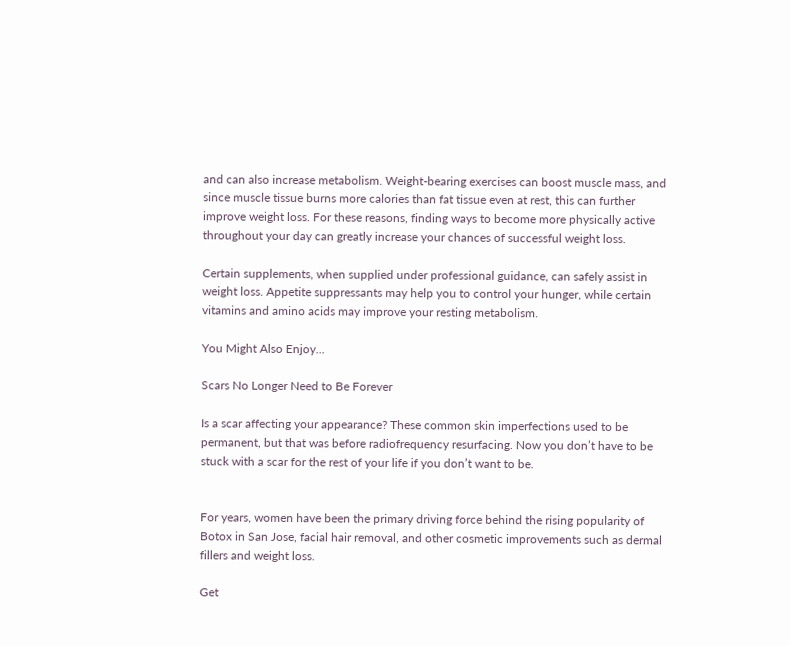and can also increase metabolism. Weight-bearing exercises can boost muscle mass, and since muscle tissue burns more calories than fat tissue even at rest, this can further improve weight loss. For these reasons, finding ways to become more physically active throughout your day can greatly increase your chances of successful weight loss.

Certain supplements, when supplied under professional guidance, can safely assist in weight loss. Appetite suppressants may help you to control your hunger, while certain vitamins and amino acids may improve your resting metabolism.

You Might Also Enjoy...

Scars No Longer Need to Be Forever

Is a scar affecting your appearance? These common skin imperfections used to be permanent, but that was before radiofrequency resurfacing. Now you don’t have to be stuck with a scar for the rest of your life if you don’t want to be.


For years, women have been the primary driving force behind the rising popularity of Botox in San Jose, facial hair removal, and other cosmetic improvements such as dermal fillers and weight loss.

Get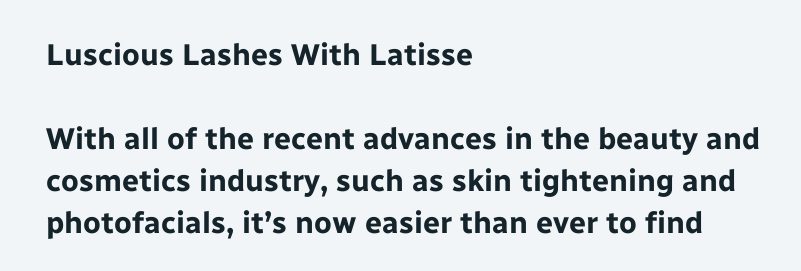Luscious Lashes With Latisse

With all of the recent advances in the beauty and cosmetics industry, such as skin tightening and photofacials, it’s now easier than ever to find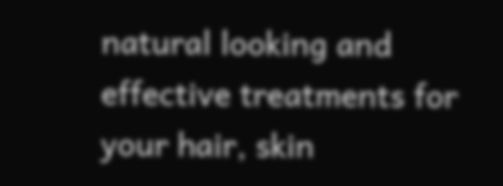natural looking and effective treatments for your hair, skin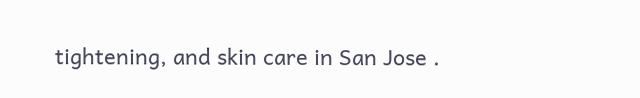tightening, and skin care in San Jose .